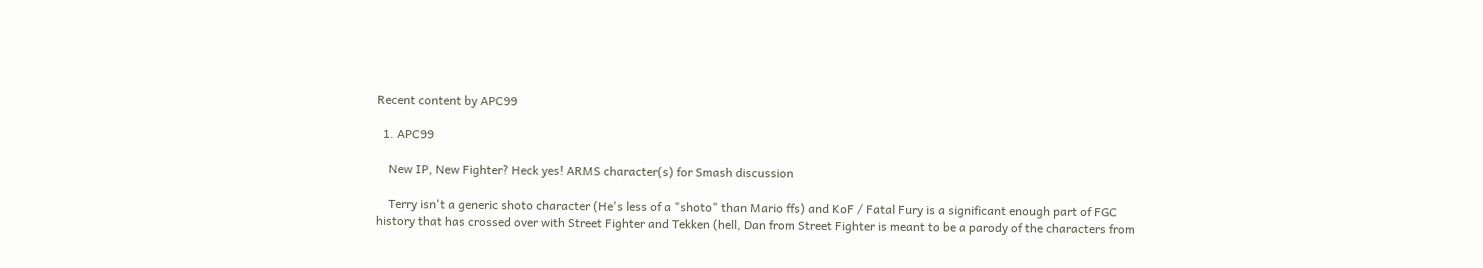Recent content by APC99

  1. APC99

    New IP, New Fighter? Heck yes! ARMS character(s) for Smash discussion

    Terry isn't a generic shoto character (He's less of a "shoto" than Mario ffs) and KoF / Fatal Fury is a significant enough part of FGC history that has crossed over with Street Fighter and Tekken (hell, Dan from Street Fighter is meant to be a parody of the characters from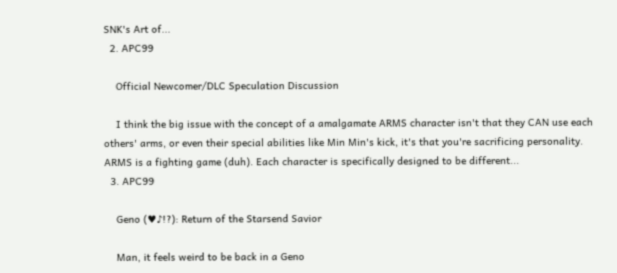SNK's Art of...
  2. APC99

    Official Newcomer/DLC Speculation Discussion

    I think the big issue with the concept of a amalgamate ARMS character isn't that they CAN use each others' arms, or even their special abilities like Min Min's kick, it's that you're sacrificing personality. ARMS is a fighting game (duh). Each character is specifically designed to be different...
  3. APC99

    Geno (♥♪!?): Return of the Starsend Savior

    Man, it feels weird to be back in a Geno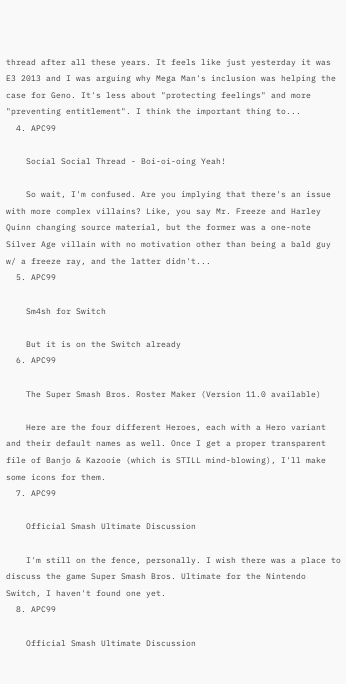thread after all these years. It feels like just yesterday it was E3 2013 and I was arguing why Mega Man's inclusion was helping the case for Geno. It's less about "protecting feelings" and more "preventing entitlement". I think the important thing to...
  4. APC99

    Social Social Thread - Boi-oi-oing Yeah!

    So wait, I'm confused. Are you implying that there's an issue with more complex villains? Like, you say Mr. Freeze and Harley Quinn changing source material, but the former was a one-note Silver Age villain with no motivation other than being a bald guy w/ a freeze ray, and the latter didn't...
  5. APC99

    Sm4sh for Switch

    But it is on the Switch already
  6. APC99

    The Super Smash Bros. Roster Maker (Version 11.0 available)

    Here are the four different Heroes, each with a Hero variant and their default names as well. Once I get a proper transparent file of Banjo & Kazooie (which is STILL mind-blowing), I'll make some icons for them.
  7. APC99

    Official Smash Ultimate Discussion

    I'm still on the fence, personally. I wish there was a place to discuss the game Super Smash Bros. Ultimate for the Nintendo Switch, I haven't found one yet.
  8. APC99

    Official Smash Ultimate Discussion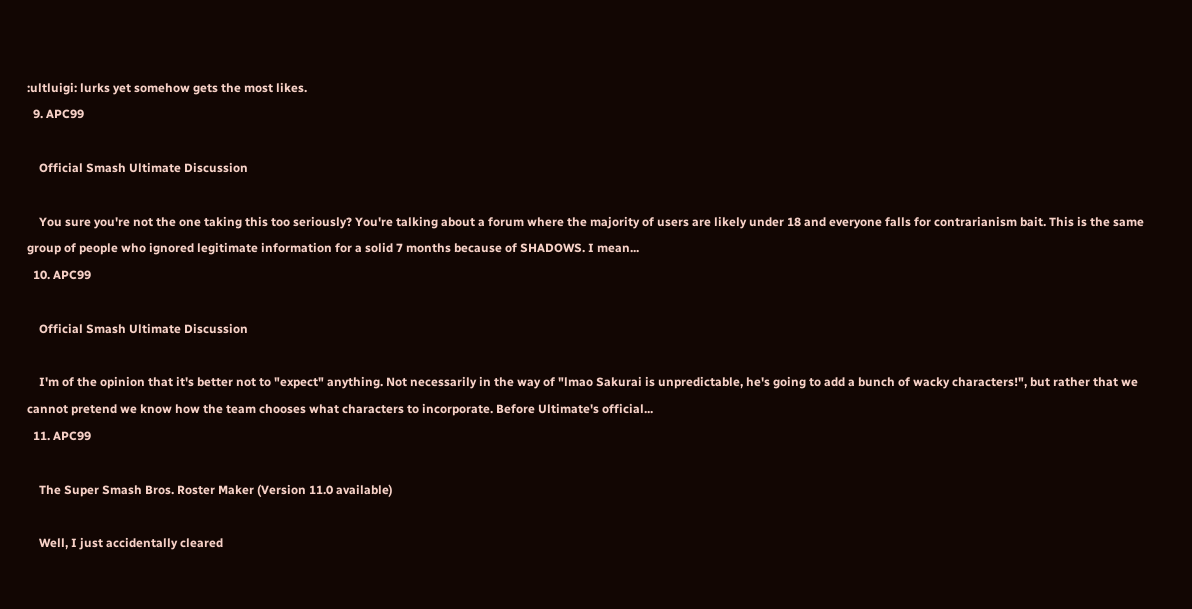:ultluigi: lurks yet somehow gets the most likes.
  9. APC99

    Official Smash Ultimate Discussion

    You sure you're not the one taking this too seriously? You're talking about a forum where the majority of users are likely under 18 and everyone falls for contrarianism bait. This is the same group of people who ignored legitimate information for a solid 7 months because of SHADOWS. I mean...
  10. APC99

    Official Smash Ultimate Discussion

    I'm of the opinion that it's better not to "expect" anything. Not necessarily in the way of "lmao Sakurai is unpredictable, he's going to add a bunch of wacky characters!", but rather that we cannot pretend we know how the team chooses what characters to incorporate. Before Ultimate's official...
  11. APC99

    The Super Smash Bros. Roster Maker (Version 11.0 available)

    Well, I just accidentally cleared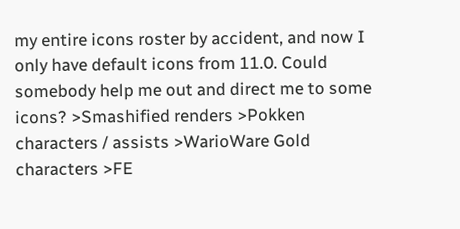my entire icons roster by accident, and now I only have default icons from 11.0. Could somebody help me out and direct me to some icons? >Smashified renders >Pokken characters / assists >WarioWare Gold characters >FE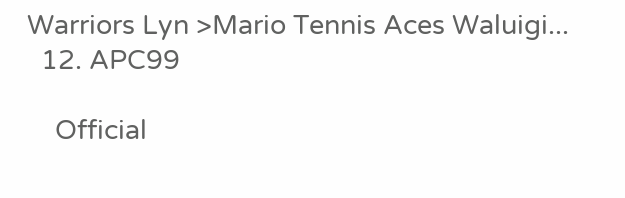Warriors Lyn >Mario Tennis Aces Waluigi...
  12. APC99

    Official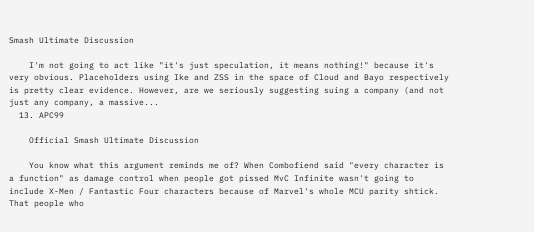Smash Ultimate Discussion

    I'm not going to act like "it's just speculation, it means nothing!" because it's very obvious. Placeholders using Ike and ZSS in the space of Cloud and Bayo respectively is pretty clear evidence. However, are we seriously suggesting suing a company (and not just any company, a massive...
  13. APC99

    Official Smash Ultimate Discussion

    You know what this argument reminds me of? When Combofiend said "every character is a function" as damage control when people got pissed MvC Infinite wasn't going to include X-Men / Fantastic Four characters because of Marvel's whole MCU parity shtick. That people who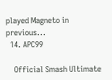played Magneto in previous...
  14. APC99

    Official Smash Ultimate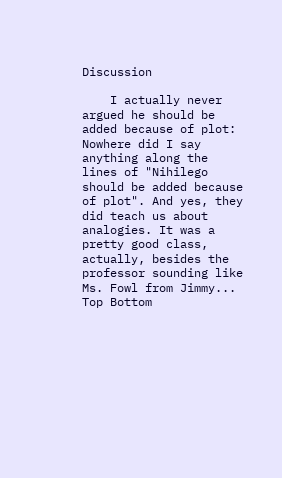Discussion

    I actually never argued he should be added because of plot: Nowhere did I say anything along the lines of "Nihilego should be added because of plot". And yes, they did teach us about analogies. It was a pretty good class, actually, besides the professor sounding like Ms. Fowl from Jimmy...
Top Bottom